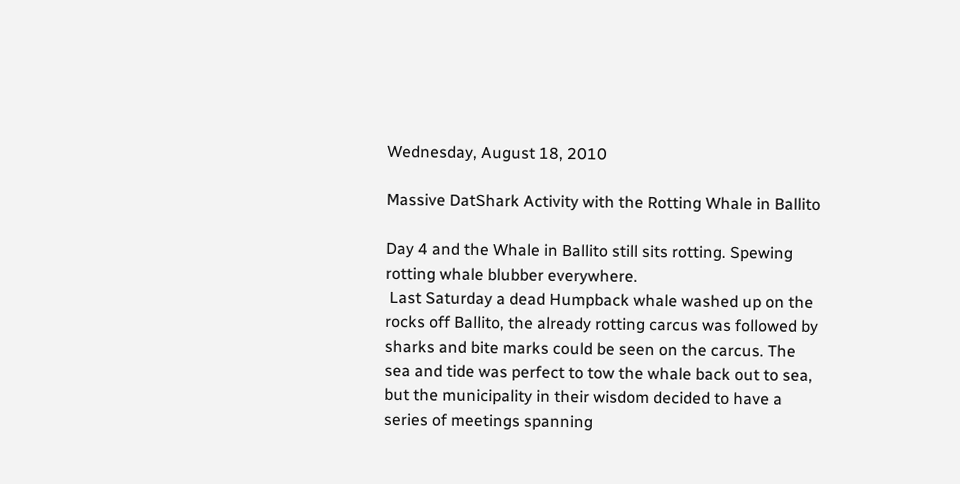Wednesday, August 18, 2010

Massive DatShark Activity with the Rotting Whale in Ballito

Day 4 and the Whale in Ballito still sits rotting. Spewing rotting whale blubber everywhere.
 Last Saturday a dead Humpback whale washed up on the rocks off Ballito, the already rotting carcus was followed by sharks and bite marks could be seen on the carcus. The sea and tide was perfect to tow the whale back out to sea, but the municipality in their wisdom decided to have a series of meetings spanning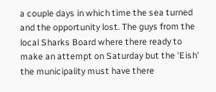a couple days in which time the sea turned and the opportunity lost. The guys from the local Sharks Board where there ready to make an attempt on Saturday but the 'Eish' the municipality must have there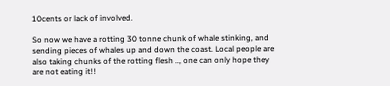10cents or lack of involved.

So now we have a rotting 30 tonne chunk of whale stinking, and sending pieces of whales up and down the coast. Local people are also taking chunks of the rotting flesh .., one can only hope they are not eating it!!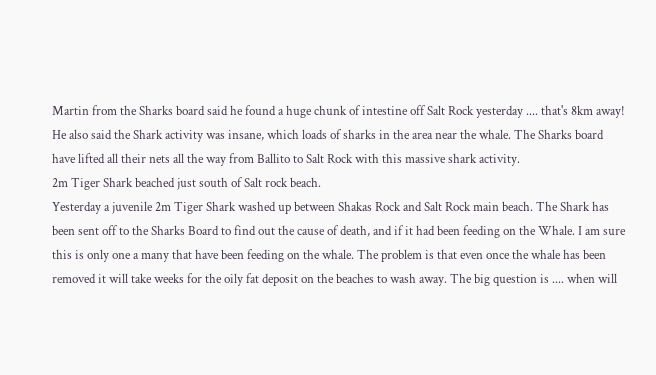Martin from the Sharks board said he found a huge chunk of intestine off Salt Rock yesterday .... that's 8km away!
He also said the Shark activity was insane, which loads of sharks in the area near the whale. The Sharks board have lifted all their nets all the way from Ballito to Salt Rock with this massive shark activity.
2m Tiger Shark beached just south of Salt rock beach.
Yesterday a juvenile 2m Tiger Shark washed up between Shakas Rock and Salt Rock main beach. The Shark has been sent off to the Sharks Board to find out the cause of death, and if it had been feeding on the Whale. I am sure this is only one a many that have been feeding on the whale. The problem is that even once the whale has been removed it will take weeks for the oily fat deposit on the beaches to wash away. The big question is .... when will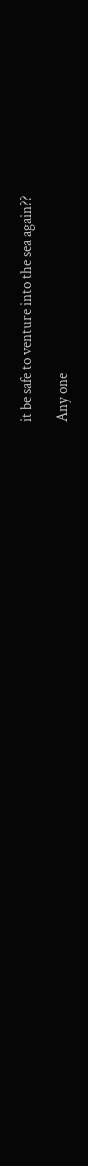it be safe to venture into the sea again??

Any one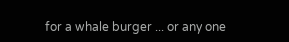for a whale burger ... or any one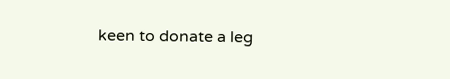keen to donate a leg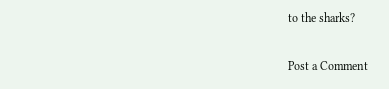to the sharks?

Post a Comment